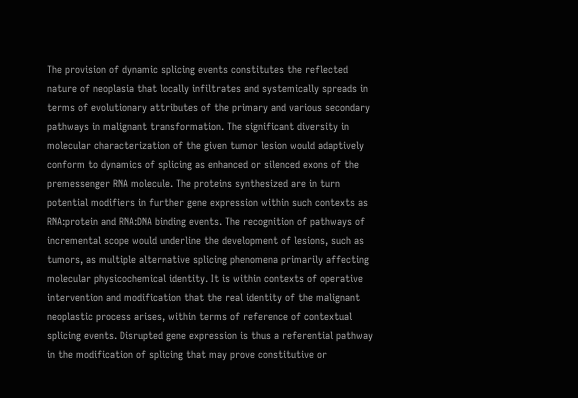The provision of dynamic splicing events constitutes the reflected nature of neoplasia that locally infiltrates and systemically spreads in terms of evolutionary attributes of the primary and various secondary pathways in malignant transformation. The significant diversity in molecular characterization of the given tumor lesion would adaptively conform to dynamics of splicing as enhanced or silenced exons of the premessenger RNA molecule. The proteins synthesized are in turn potential modifiers in further gene expression within such contexts as RNA:protein and RNA:DNA binding events. The recognition of pathways of incremental scope would underline the development of lesions, such as tumors, as multiple alternative splicing phenomena primarily affecting molecular physicochemical identity. It is within contexts of operative intervention and modification that the real identity of the malignant neoplastic process arises, within terms of reference of contextual splicing events. Disrupted gene expression is thus a referential pathway in the modification of splicing that may prove constitutive or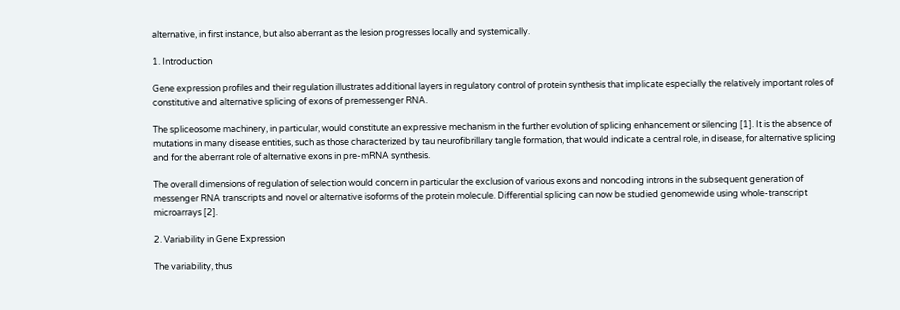alternative, in first instance, but also aberrant as the lesion progresses locally and systemically.

1. Introduction

Gene expression profiles and their regulation illustrates additional layers in regulatory control of protein synthesis that implicate especially the relatively important roles of constitutive and alternative splicing of exons of premessenger RNA.

The spliceosome machinery, in particular, would constitute an expressive mechanism in the further evolution of splicing enhancement or silencing [1]. It is the absence of mutations in many disease entities, such as those characterized by tau neurofibrillary tangle formation, that would indicate a central role, in disease, for alternative splicing and for the aberrant role of alternative exons in pre-mRNA synthesis.

The overall dimensions of regulation of selection would concern in particular the exclusion of various exons and noncoding introns in the subsequent generation of messenger RNA transcripts and novel or alternative isoforms of the protein molecule. Differential splicing can now be studied genomewide using whole-transcript microarrays [2].

2. Variability in Gene Expression

The variability, thus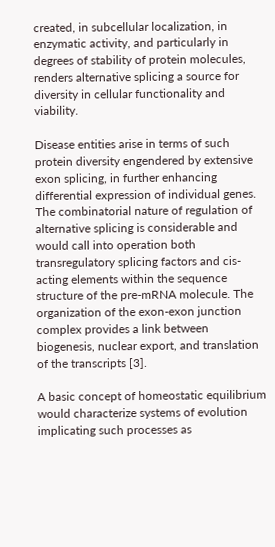created, in subcellular localization, in enzymatic activity, and particularly in degrees of stability of protein molecules, renders alternative splicing a source for diversity in cellular functionality and viability.

Disease entities arise in terms of such protein diversity engendered by extensive exon splicing, in further enhancing differential expression of individual genes. The combinatorial nature of regulation of alternative splicing is considerable and would call into operation both transregulatory splicing factors and cis-acting elements within the sequence structure of the pre-mRNA molecule. The organization of the exon-exon junction complex provides a link between biogenesis, nuclear export, and translation of the transcripts [3].

A basic concept of homeostatic equilibrium would characterize systems of evolution implicating such processes as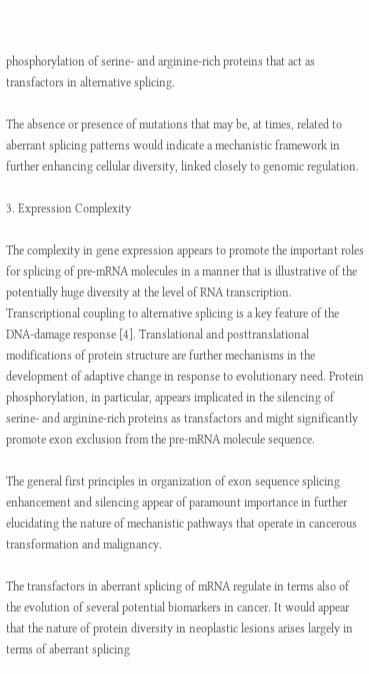phosphorylation of serine- and arginine-rich proteins that act as transfactors in alternative splicing.

The absence or presence of mutations that may be, at times, related to aberrant splicing patterns would indicate a mechanistic framework in further enhancing cellular diversity, linked closely to genomic regulation.

3. Expression Complexity

The complexity in gene expression appears to promote the important roles for splicing of pre-mRNA molecules in a manner that is illustrative of the potentially huge diversity at the level of RNA transcription. Transcriptional coupling to alternative splicing is a key feature of the DNA-damage response [4]. Translational and posttranslational modifications of protein structure are further mechanisms in the development of adaptive change in response to evolutionary need. Protein phosphorylation, in particular, appears implicated in the silencing of serine- and arginine-rich proteins as transfactors and might significantly promote exon exclusion from the pre-mRNA molecule sequence.

The general first principles in organization of exon sequence splicing enhancement and silencing appear of paramount importance in further elucidating the nature of mechanistic pathways that operate in cancerous transformation and malignancy.

The transfactors in aberrant splicing of mRNA regulate in terms also of the evolution of several potential biomarkers in cancer. It would appear that the nature of protein diversity in neoplastic lesions arises largely in terms of aberrant splicing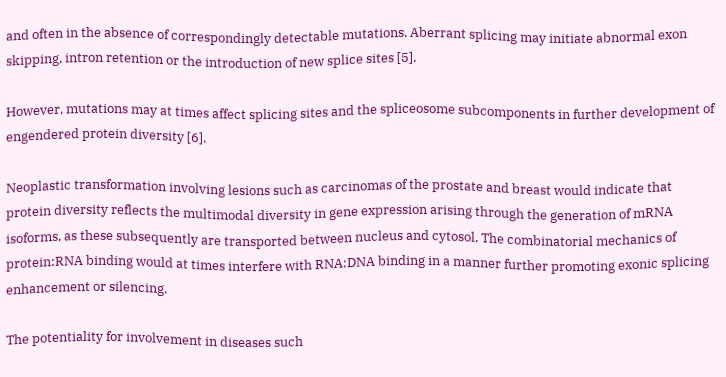and often in the absence of correspondingly detectable mutations. Aberrant splicing may initiate abnormal exon skipping, intron retention or the introduction of new splice sites [5].

However, mutations may at times affect splicing sites and the spliceosome subcomponents in further development of engendered protein diversity [6].

Neoplastic transformation involving lesions such as carcinomas of the prostate and breast would indicate that protein diversity reflects the multimodal diversity in gene expression arising through the generation of mRNA isoforms, as these subsequently are transported between nucleus and cytosol. The combinatorial mechanics of protein:RNA binding would at times interfere with RNA:DNA binding in a manner further promoting exonic splicing enhancement or silencing.

The potentiality for involvement in diseases such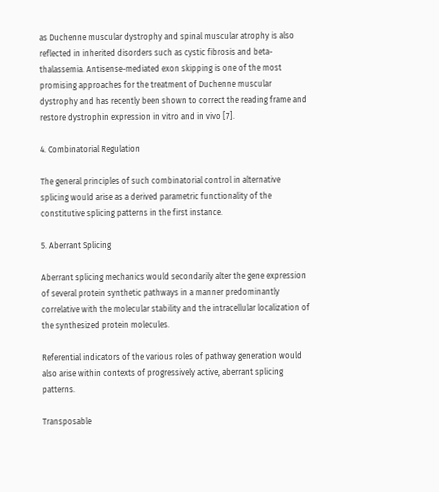as Duchenne muscular dystrophy and spinal muscular atrophy is also reflected in inherited disorders such as cystic fibrosis and beta-thalassemia. Antisense-mediated exon skipping is one of the most promising approaches for the treatment of Duchenne muscular dystrophy and has recently been shown to correct the reading frame and restore dystrophin expression in vitro and in vivo [7].

4. Combinatorial Regulation

The general principles of such combinatorial control in alternative splicing would arise as a derived parametric functionality of the constitutive splicing patterns in the first instance.

5. Aberrant Splicing

Aberrant splicing mechanics would secondarily alter the gene expression of several protein synthetic pathways in a manner predominantly correlative with the molecular stability and the intracellular localization of the synthesized protein molecules.

Referential indicators of the various roles of pathway generation would also arise within contexts of progressively active, aberrant splicing patterns.

Transposable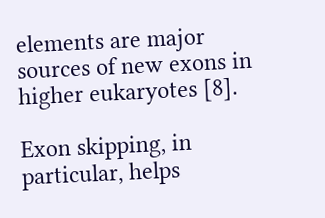elements are major sources of new exons in higher eukaryotes [8].

Exon skipping, in particular, helps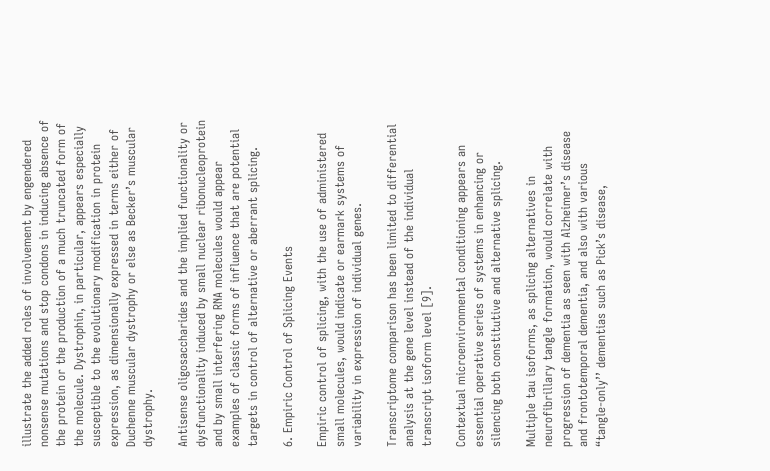illustrate the added roles of involvement by engendered nonsense mutations and stop condons in inducing absence of the protein or the production of a much truncated form of the molecule. Dystrophin, in particular, appears especially susceptible to the evolutionary modification in protein expression, as dimensionally expressed in terms either of Duchenne muscular dystrophy or else as Becker’s muscular dystrophy.

Antisense oligosaccharides and the implied functionality or dysfunctionality induced by small nuclear ribonucleoprotein and by small interfering RNA molecules would appear examples of classic forms of influence that are potential targets in control of alternative or aberrant splicing.

6. Empiric Control of Splicing Events

Empiric control of splicing, with the use of administered small molecules, would indicate or earmark systems of variability in expression of individual genes.

Transcriptome comparison has been limited to differential analysis at the gene level instead of the individual transcript isoform level [9].

Contextual microenvironmental conditioning appears an essential operative series of systems in enhancing or silencing both constitutive and alternative splicing.

Multiple tau isoforms, as splicing alternatives in neurofibrillary tangle formation, would correlate with progression of dementia as seen with Alzheimer’s disease and frontotemporal dementia, and also with various “tangle-only’’ dementias such as Pick’s disease,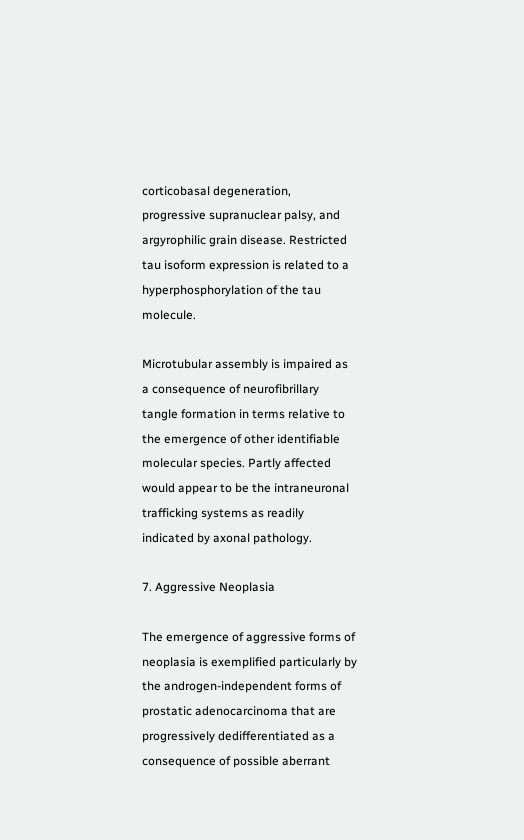corticobasal degeneration, progressive supranuclear palsy, and argyrophilic grain disease. Restricted tau isoform expression is related to a hyperphosphorylation of the tau molecule.

Microtubular assembly is impaired as a consequence of neurofibrillary tangle formation in terms relative to the emergence of other identifiable molecular species. Partly affected would appear to be the intraneuronal trafficking systems as readily indicated by axonal pathology.

7. Aggressive Neoplasia

The emergence of aggressive forms of neoplasia is exemplified particularly by the androgen-independent forms of prostatic adenocarcinoma that are progressively dedifferentiated as a consequence of possible aberrant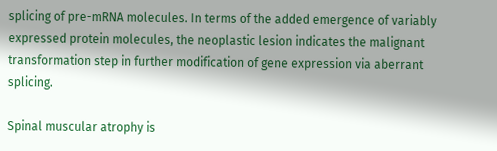splicing of pre-mRNA molecules. In terms of the added emergence of variably expressed protein molecules, the neoplastic lesion indicates the malignant transformation step in further modification of gene expression via aberrant splicing.

Spinal muscular atrophy is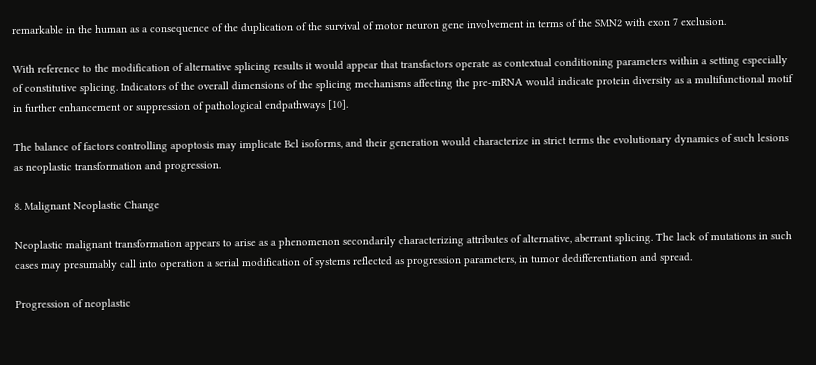remarkable in the human as a consequence of the duplication of the survival of motor neuron gene involvement in terms of the SMN2 with exon 7 exclusion.

With reference to the modification of alternative splicing results it would appear that transfactors operate as contextual conditioning parameters within a setting especially of constitutive splicing. Indicators of the overall dimensions of the splicing mechanisms affecting the pre-mRNA would indicate protein diversity as a multifunctional motif in further enhancement or suppression of pathological endpathways [10].

The balance of factors controlling apoptosis may implicate Bcl isoforms, and their generation would characterize in strict terms the evolutionary dynamics of such lesions as neoplastic transformation and progression.

8. Malignant Neoplastic Change

Neoplastic malignant transformation appears to arise as a phenomenon secondarily characterizing attributes of alternative, aberrant splicing. The lack of mutations in such cases may presumably call into operation a serial modification of systems reflected as progression parameters, in tumor dedifferentiation and spread.

Progression of neoplastic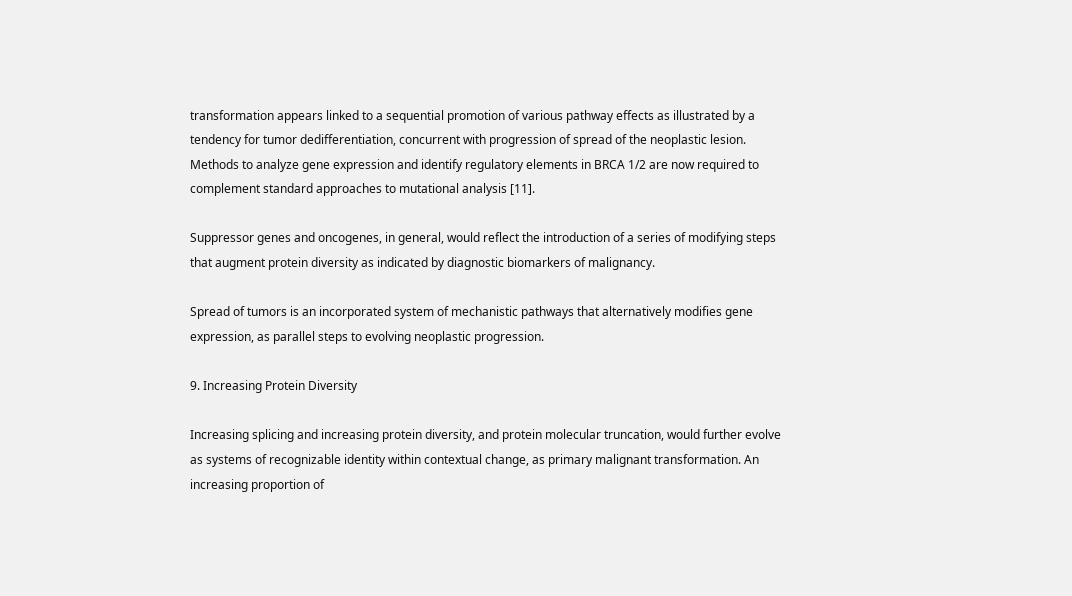transformation appears linked to a sequential promotion of various pathway effects as illustrated by a tendency for tumor dedifferentiation, concurrent with progression of spread of the neoplastic lesion. Methods to analyze gene expression and identify regulatory elements in BRCA 1/2 are now required to complement standard approaches to mutational analysis [11].

Suppressor genes and oncogenes, in general, would reflect the introduction of a series of modifying steps that augment protein diversity as indicated by diagnostic biomarkers of malignancy.

Spread of tumors is an incorporated system of mechanistic pathways that alternatively modifies gene expression, as parallel steps to evolving neoplastic progression.

9. Increasing Protein Diversity

Increasing splicing and increasing protein diversity, and protein molecular truncation, would further evolve as systems of recognizable identity within contextual change, as primary malignant transformation. An increasing proportion of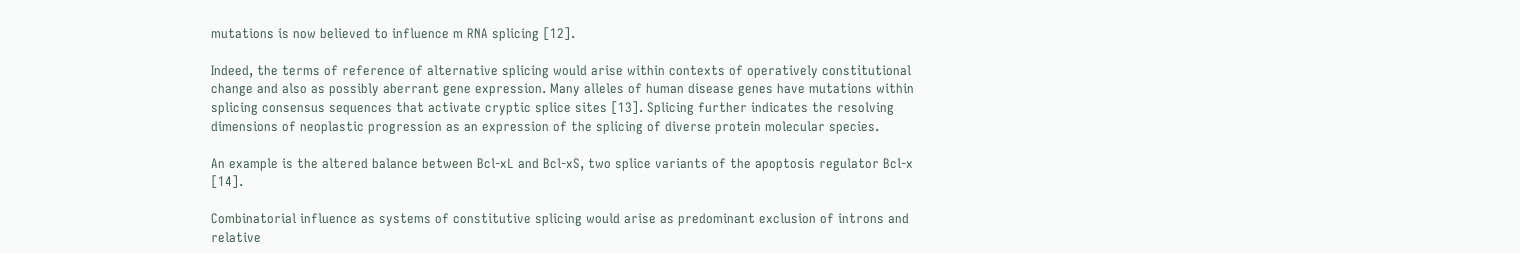mutations is now believed to influence m RNA splicing [12].

Indeed, the terms of reference of alternative splicing would arise within contexts of operatively constitutional change and also as possibly aberrant gene expression. Many alleles of human disease genes have mutations within splicing consensus sequences that activate cryptic splice sites [13]. Splicing further indicates the resolving dimensions of neoplastic progression as an expression of the splicing of diverse protein molecular species.

An example is the altered balance between Bcl-xL and Bcl-xS, two splice variants of the apoptosis regulator Bcl-x [14].

Combinatorial influence as systems of constitutive splicing would arise as predominant exclusion of introns and relative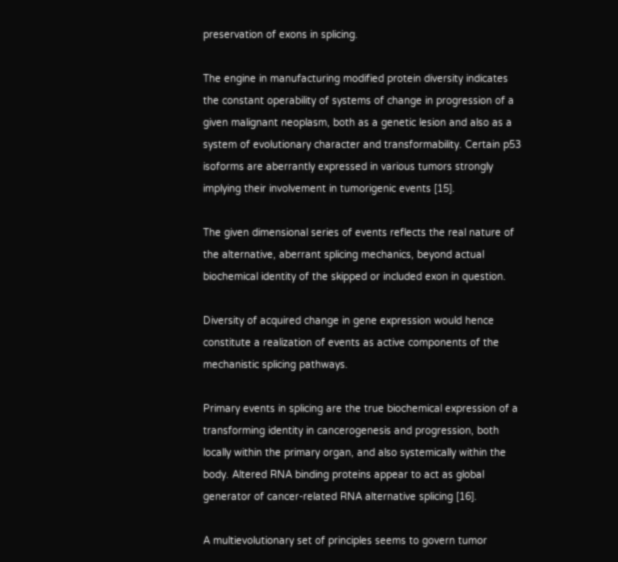preservation of exons in splicing.

The engine in manufacturing modified protein diversity indicates the constant operability of systems of change in progression of a given malignant neoplasm, both as a genetic lesion and also as a system of evolutionary character and transformability. Certain p53 isoforms are aberrantly expressed in various tumors strongly implying their involvement in tumorigenic events [15].

The given dimensional series of events reflects the real nature of the alternative, aberrant splicing mechanics, beyond actual biochemical identity of the skipped or included exon in question.

Diversity of acquired change in gene expression would hence constitute a realization of events as active components of the mechanistic splicing pathways.

Primary events in splicing are the true biochemical expression of a transforming identity in cancerogenesis and progression, both locally within the primary organ, and also systemically within the body. Altered RNA binding proteins appear to act as global generator of cancer-related RNA alternative splicing [16].

A multievolutionary set of principles seems to govern tumor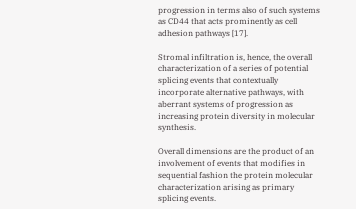progression in terms also of such systems as CD44 that acts prominently as cell adhesion pathways [17].

Stromal infiltration is, hence, the overall characterization of a series of potential splicing events that contextually incorporate alternative pathways, with aberrant systems of progression as increasing protein diversity in molecular synthesis.

Overall dimensions are the product of an involvement of events that modifies in sequential fashion the protein molecular characterization arising as primary splicing events.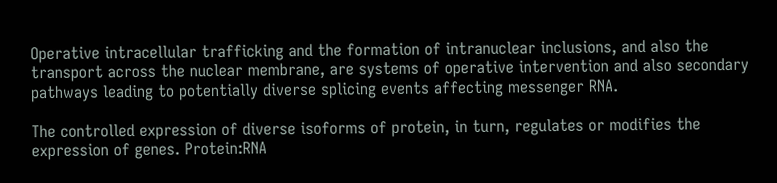Operative intracellular trafficking and the formation of intranuclear inclusions, and also the transport across the nuclear membrane, are systems of operative intervention and also secondary pathways leading to potentially diverse splicing events affecting messenger RNA.

The controlled expression of diverse isoforms of protein, in turn, regulates or modifies the expression of genes. Protein:RNA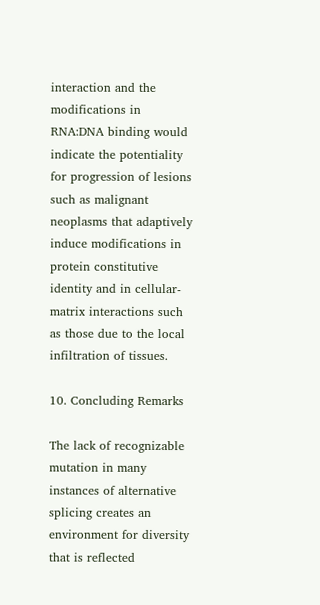interaction and the modifications in RNA:DNA binding would indicate the potentiality for progression of lesions such as malignant neoplasms that adaptively induce modifications in protein constitutive identity and in cellular-matrix interactions such as those due to the local infiltration of tissues.

10. Concluding Remarks

The lack of recognizable mutation in many instances of alternative splicing creates an environment for diversity that is reflected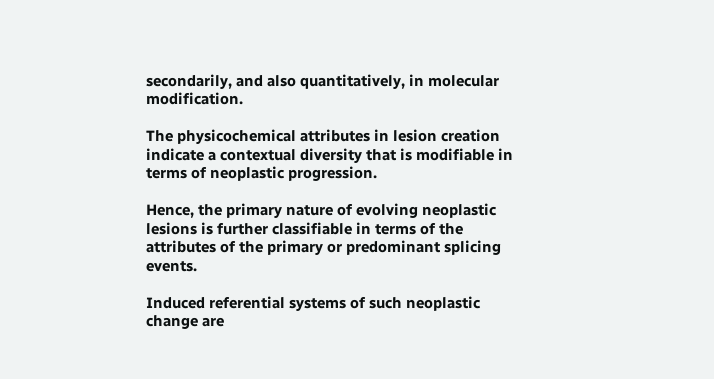secondarily, and also quantitatively, in molecular modification.

The physicochemical attributes in lesion creation indicate a contextual diversity that is modifiable in terms of neoplastic progression.

Hence, the primary nature of evolving neoplastic lesions is further classifiable in terms of the attributes of the primary or predominant splicing events.

Induced referential systems of such neoplastic change are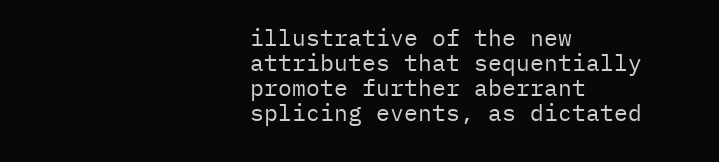illustrative of the new attributes that sequentially promote further aberrant splicing events, as dictated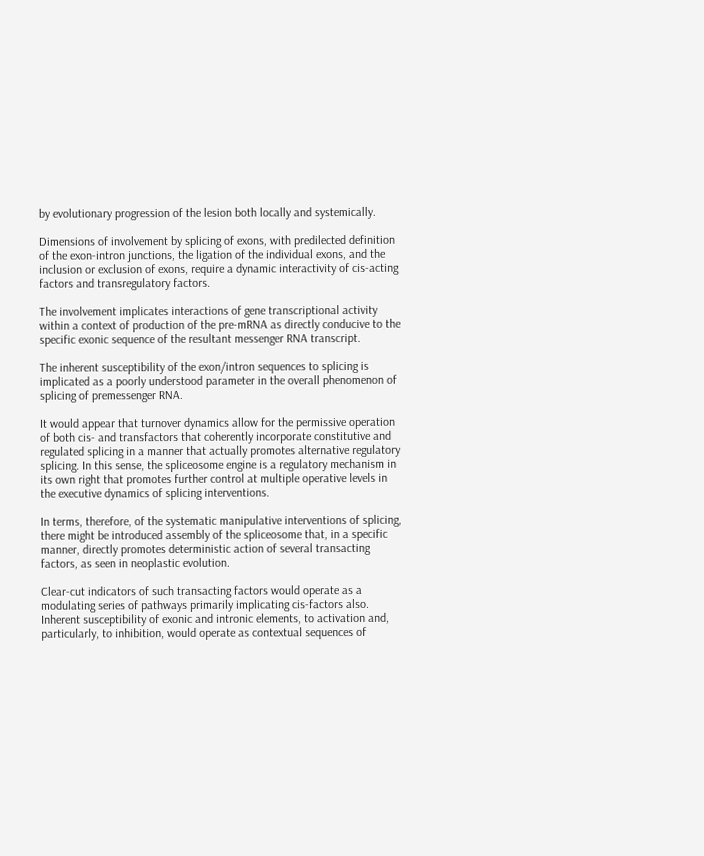by evolutionary progression of the lesion both locally and systemically.

Dimensions of involvement by splicing of exons, with predilected definition of the exon-intron junctions, the ligation of the individual exons, and the inclusion or exclusion of exons, require a dynamic interactivity of cis-acting factors and transregulatory factors.

The involvement implicates interactions of gene transcriptional activity within a context of production of the pre-mRNA as directly conducive to the specific exonic sequence of the resultant messenger RNA transcript.

The inherent susceptibility of the exon/intron sequences to splicing is implicated as a poorly understood parameter in the overall phenomenon of splicing of premessenger RNA.

It would appear that turnover dynamics allow for the permissive operation of both cis- and transfactors that coherently incorporate constitutive and regulated splicing in a manner that actually promotes alternative regulatory splicing. In this sense, the spliceosome engine is a regulatory mechanism in its own right that promotes further control at multiple operative levels in the executive dynamics of splicing interventions.

In terms, therefore, of the systematic manipulative interventions of splicing, there might be introduced assembly of the spliceosome that, in a specific manner, directly promotes deterministic action of several transacting factors, as seen in neoplastic evolution.

Clear-cut indicators of such transacting factors would operate as a modulating series of pathways primarily implicating cis-factors also. Inherent susceptibility of exonic and intronic elements, to activation and, particularly, to inhibition, would operate as contextual sequences of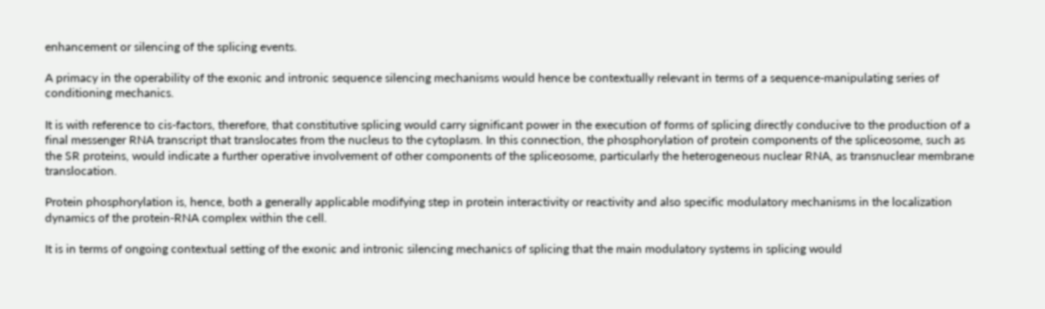enhancement or silencing of the splicing events.

A primacy in the operability of the exonic and intronic sequence silencing mechanisms would hence be contextually relevant in terms of a sequence-manipulating series of conditioning mechanics.

It is with reference to cis-factors, therefore, that constitutive splicing would carry significant power in the execution of forms of splicing directly conducive to the production of a final messenger RNA transcript that translocates from the nucleus to the cytoplasm. In this connection, the phosphorylation of protein components of the spliceosome, such as the SR proteins, would indicate a further operative involvement of other components of the spliceosome, particularly the heterogeneous nuclear RNA, as transnuclear membrane translocation.

Protein phosphorylation is, hence, both a generally applicable modifying step in protein interactivity or reactivity and also specific modulatory mechanisms in the localization dynamics of the protein-RNA complex within the cell.

It is in terms of ongoing contextual setting of the exonic and intronic silencing mechanics of splicing that the main modulatory systems in splicing would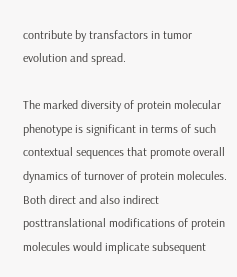contribute by transfactors in tumor evolution and spread.

The marked diversity of protein molecular phenotype is significant in terms of such contextual sequences that promote overall dynamics of turnover of protein molecules. Both direct and also indirect posttranslational modifications of protein molecules would implicate subsequent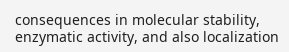consequences in molecular stability, enzymatic activity, and also localization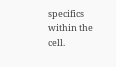specifics within the cell.